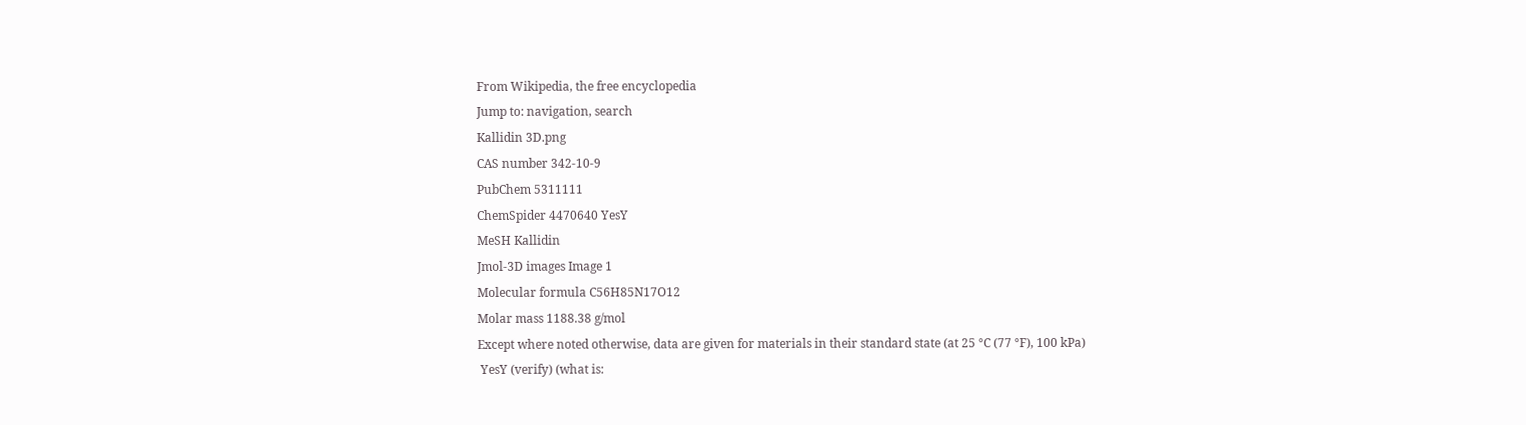From Wikipedia, the free encyclopedia
Jump to: navigation, search
Kallidin 3D.png
CAS number 342-10-9
PubChem 5311111
ChemSpider 4470640 YesY
MeSH Kallidin
Jmol-3D images Image 1
Molecular formula C56H85N17O12
Molar mass 1188.38 g/mol
Except where noted otherwise, data are given for materials in their standard state (at 25 °C (77 °F), 100 kPa)
 YesY (verify) (what is: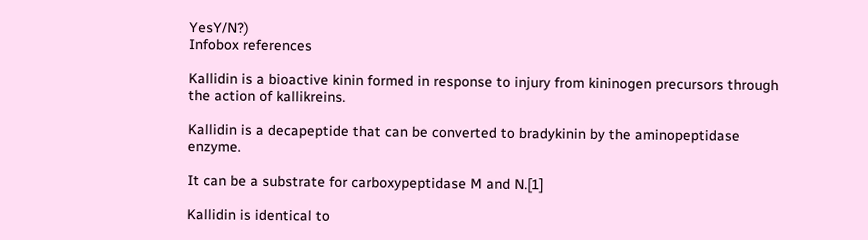YesY/N?)
Infobox references

Kallidin is a bioactive kinin formed in response to injury from kininogen precursors through the action of kallikreins.

Kallidin is a decapeptide that can be converted to bradykinin by the aminopeptidase enzyme.

It can be a substrate for carboxypeptidase M and N.[1]

Kallidin is identical to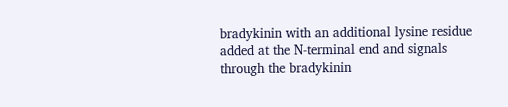bradykinin with an additional lysine residue added at the N-terminal end and signals through the bradykinin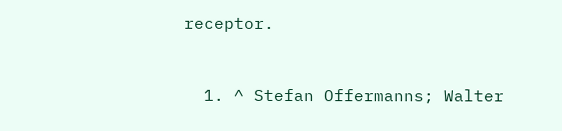receptor.


  1. ^ Stefan Offermanns; Walter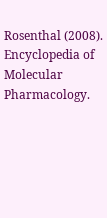Rosenthal (2008). Encyclopedia of Molecular Pharmacology.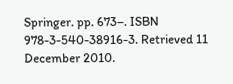Springer. pp. 673–. ISBN 978-3-540-38916-3. Retrieved 11 December 2010.